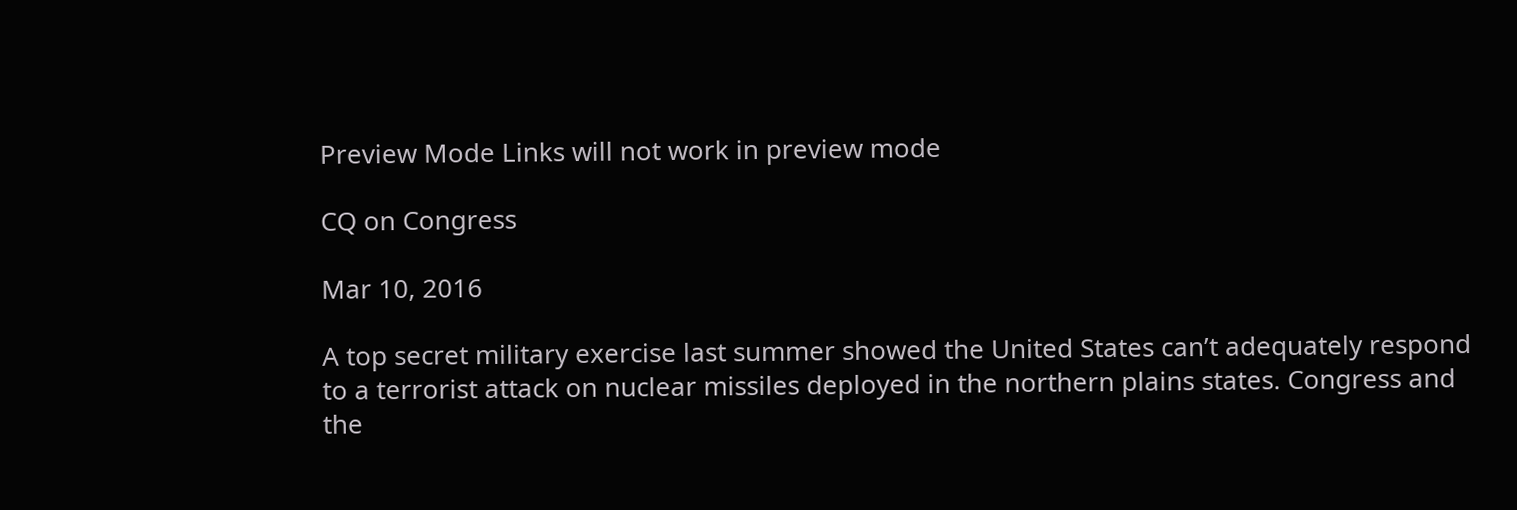Preview Mode Links will not work in preview mode

CQ on Congress

Mar 10, 2016

A top secret military exercise last summer showed the United States can’t adequately respond to a terrorist attack on nuclear missiles deployed in the northern plains states. Congress and the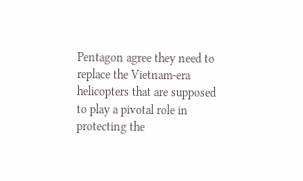Pentagon agree they need to replace the Vietnam-era helicopters that are supposed to play a pivotal role in protecting the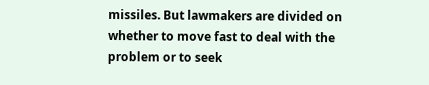missiles. But lawmakers are divided on whether to move fast to deal with the problem or to seek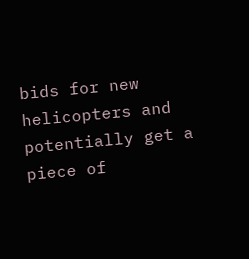bids for new helicopters and potentially get a piece of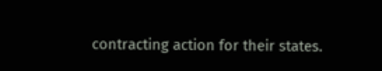contracting action for their states.